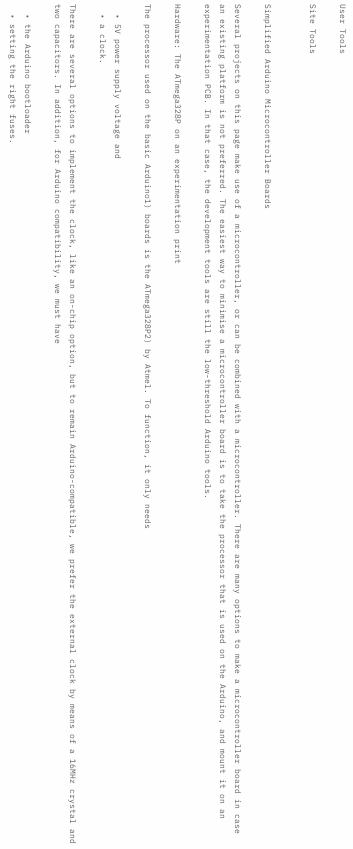User Tools

Site Tools


Simplified Arduino Microcontroller Boards

Several projects on this page make use of a microcontroller, or can be combined with a microcontroller. There are many options to make a microcontroller board in case an existing platform is not preferred. The easiest way to minimise a microcontroller board is to take the processor that is used on the Arduino, and mount it on an experimentation PCB. In that case, the development tools are still the low-threshold Arduino tools.

Hardware: The ATmega328P on an experimentation print

The processor used on the basic Arduino1) boards is the ATmega328P2) by Atmel. To function, it only needs

  • 5V power supply voltage and
  • a clock.

There are several options to implement the clock, like an on-chip option, but to remain Arduino-compatible, we prefer the external clock by means of a 16MHz crystal and two capacitors. In addition, for Arduino compatibility, we must have

  • the Arduino bootloader
  • setting the right fuses.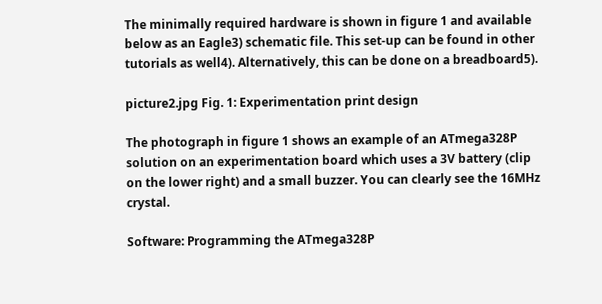The minimally required hardware is shown in figure 1 and available below as an Eagle3) schematic file. This set-up can be found in other tutorials as well4). Alternatively, this can be done on a breadboard5).

picture2.jpg Fig. 1: Experimentation print design

The photograph in figure 1 shows an example of an ATmega328P solution on an experimentation board which uses a 3V battery (clip on the lower right) and a small buzzer. You can clearly see the 16MHz crystal.

Software: Programming the ATmega328P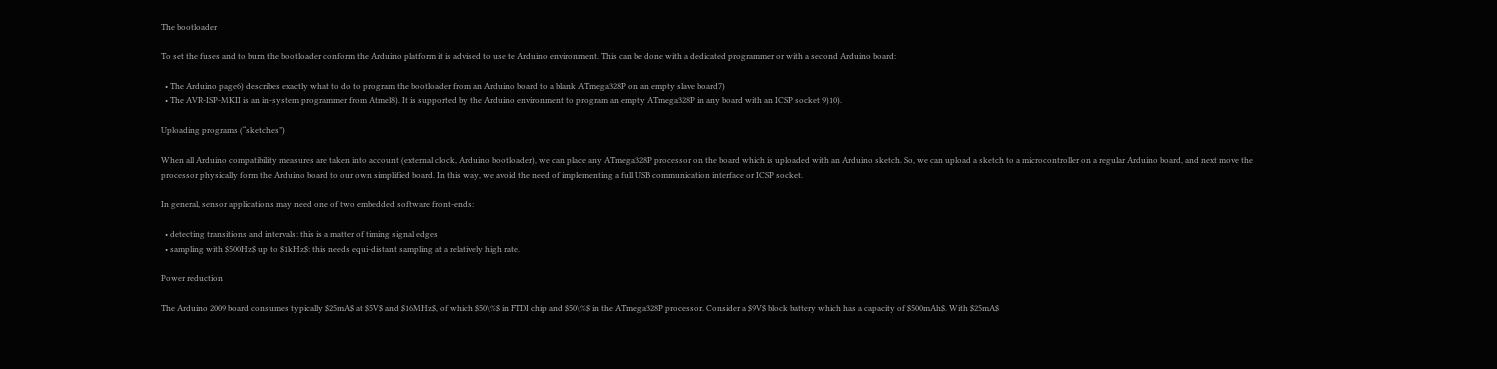The bootloader

To set the fuses and to burn the bootloader conform the Arduino platform it is advised to use te Arduino environment. This can be done with a dedicated programmer or with a second Arduino board:

  • The Arduino page6) describes exactly what to do to program the bootloader from an Arduino board to a blank ATmega328P on an empty slave board7)
  • The AVR-ISP-MKII is an in-system programmer from Atmel8). It is supported by the Arduino environment to program an empty ATmega328P in any board with an ICSP socket 9)10).

Uploading programs (“sketches”)

When all Arduino compatibility measures are taken into account (external clock, Arduino bootloader), we can place any ATmega328P processor on the board which is uploaded with an Arduino sketch. So, we can upload a sketch to a microcontroller on a regular Arduino board, and next move the processor physically form the Arduino board to our own simplified board. In this way, we avoid the need of implementing a full USB communication interface or ICSP socket.

In general, sensor applications may need one of two embedded software front-ends:

  • detecting transitions and intervals: this is a matter of timing signal edges
  • sampling with $500Hz$ up to $1kHz$: this needs equi-distant sampling at a relatively high rate.

Power reduction

The Arduino 2009 board consumes typically $25mA$ at $5V$ and $16MHz$, of which $50\%$ in FTDI chip and $50\%$ in the ATmega328P processor. Consider a $9V$ block battery which has a capacity of $500mAh$. With $25mA$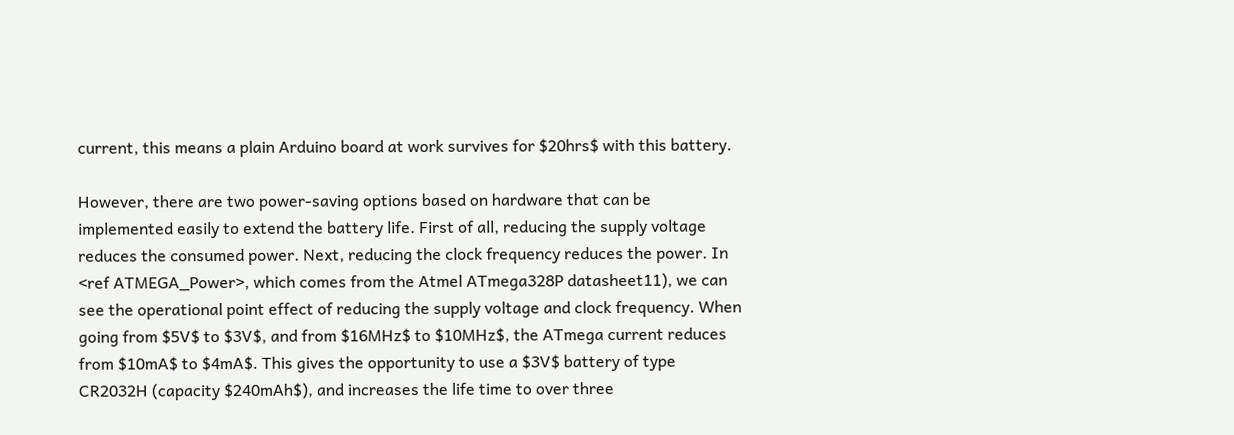current, this means a plain Arduino board at work survives for $20hrs$ with this battery.

However, there are two power-saving options based on hardware that can be implemented easily to extend the battery life. First of all, reducing the supply voltage reduces the consumed power. Next, reducing the clock frequency reduces the power. In <ref ATMEGA_Power>, which comes from the Atmel ATmega328P datasheet11), we can see the operational point effect of reducing the supply voltage and clock frequency. When going from $5V$ to $3V$, and from $16MHz$ to $10MHz$, the ATmega current reduces from $10mA$ to $4mA$. This gives the opportunity to use a $3V$ battery of type CR2032H (capacity $240mAh$), and increases the life time to over three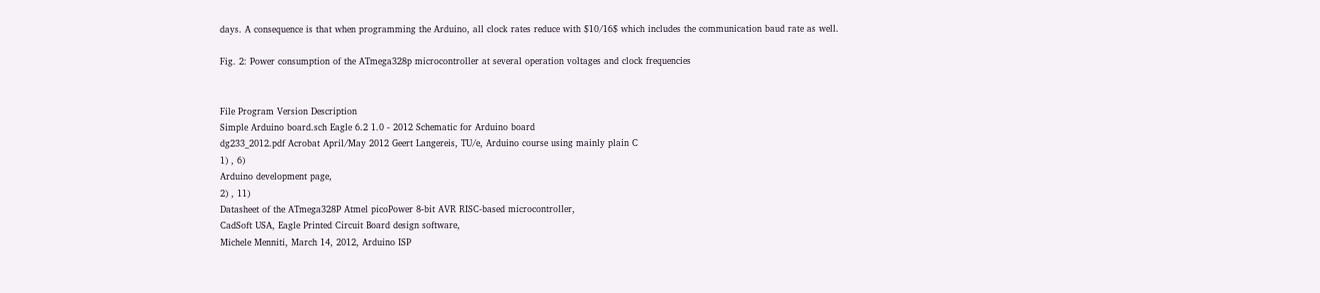days. A consequence is that when programming the Arduino, all clock rates reduce with $10/16$ which includes the communication baud rate as well.

Fig. 2: Power consumption of the ATmega328p microcontroller at several operation voltages and clock frequencies


File Program Version Description
Simple Arduino board.sch Eagle 6.2 1.0 - 2012 Schematic for Arduino board
dg233_2012.pdf Acrobat April/May 2012 Geert Langereis, TU/e, Arduino course using mainly plain C
1) , 6)
Arduino development page,
2) , 11)
Datasheet of the ATmega328P Atmel picoPower 8-bit AVR RISC-based microcontroller,
CadSoft USA, Eagle Printed Circuit Board design software,
Michele Menniti, March 14, 2012, Arduino ISP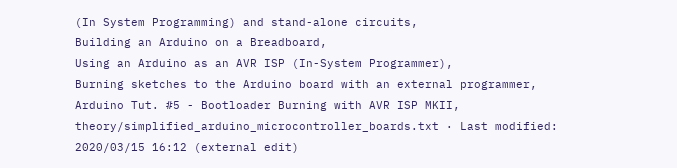(In System Programming) and stand-alone circuits,
Building an Arduino on a Breadboard,
Using an Arduino as an AVR ISP (In-System Programmer),
Burning sketches to the Arduino board with an external programmer,
Arduino Tut. #5 - Bootloader Burning with AVR ISP MKII,
theory/simplified_arduino_microcontroller_boards.txt · Last modified: 2020/03/15 16:12 (external edit)